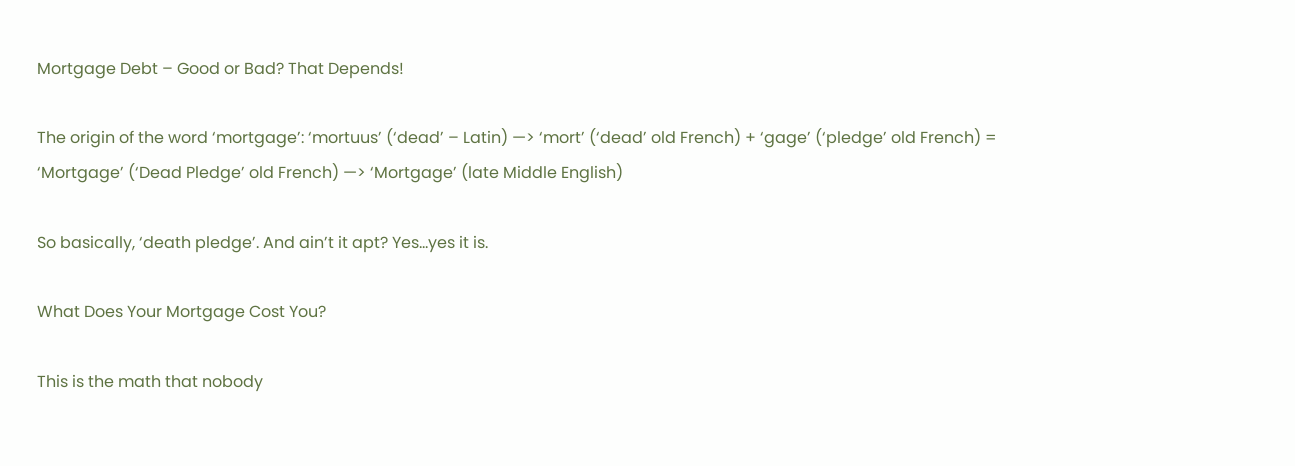Mortgage Debt – Good or Bad? That Depends!

The origin of the word ‘mortgage’: ‘mortuus’ (‘dead’ – Latin) —> ‘mort’ (‘dead’ old French) + ‘gage’ (‘pledge’ old French) = ‘Mortgage’ (‘Dead Pledge’ old French) —> ‘Mortgage’ (late Middle English)

So basically, ‘death pledge’. And ain’t it apt? Yes…yes it is.

What Does Your Mortgage Cost You?

This is the math that nobody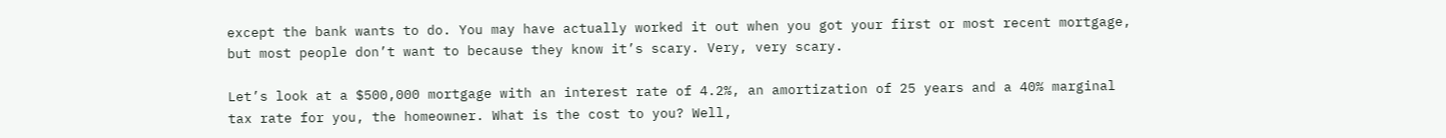except the bank wants to do. You may have actually worked it out when you got your first or most recent mortgage, but most people don’t want to because they know it’s scary. Very, very scary.

Let’s look at a $500,000 mortgage with an interest rate of 4.2%, an amortization of 25 years and a 40% marginal tax rate for you, the homeowner. What is the cost to you? Well,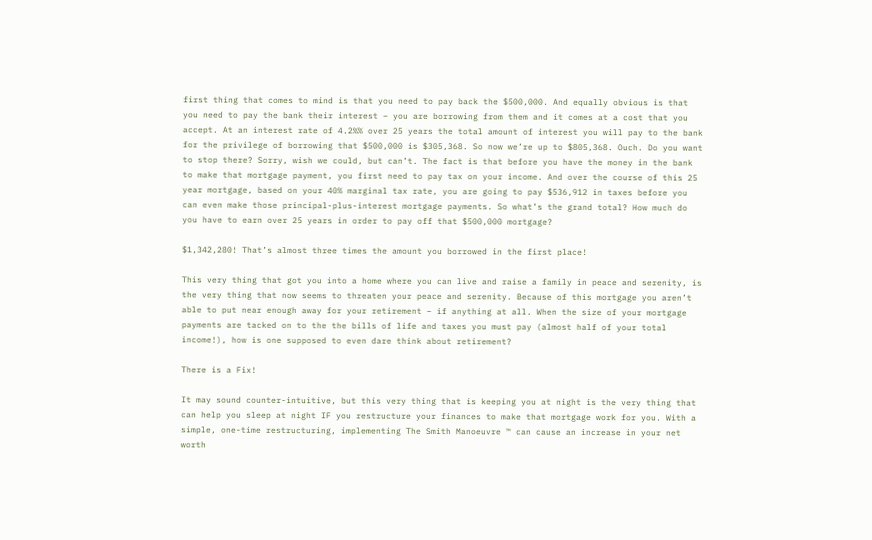first thing that comes to mind is that you need to pay back the $500,000. And equally obvious is that you need to pay the bank their interest – you are borrowing from them and it comes at a cost that you accept. At an interest rate of 4.2%% over 25 years the total amount of interest you will pay to the bank for the privilege of borrowing that $500,000 is $305,368. So now we’re up to $805,368. Ouch. Do you want to stop there? Sorry, wish we could, but can’t. The fact is that before you have the money in the bank to make that mortgage payment, you first need to pay tax on your income. And over the course of this 25 year mortgage, based on your 40% marginal tax rate, you are going to pay $536,912 in taxes before you can even make those principal-plus-interest mortgage payments. So what’s the grand total? How much do you have to earn over 25 years in order to pay off that $500,000 mortgage?

$1,342,280! That’s almost three times the amount you borrowed in the first place!

This very thing that got you into a home where you can live and raise a family in peace and serenity, is the very thing that now seems to threaten your peace and serenity. Because of this mortgage you aren’t able to put near enough away for your retirement – if anything at all. When the size of your mortgage payments are tacked on to the the bills of life and taxes you must pay (almost half of your total income!), how is one supposed to even dare think about retirement?

There is a Fix!

It may sound counter-intuitive, but this very thing that is keeping you at night is the very thing that can help you sleep at night IF you restructure your finances to make that mortgage work for you. With a simple, one-time restructuring, implementing The Smith Manoeuvre ™ can cause an increase in your net worth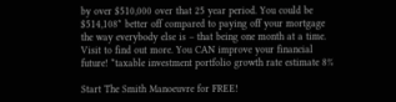by over $510,000 over that 25 year period. You could be $514,108* better off compared to paying off your mortgage the way everybody else is – that being one month at a time. Visit to find out more. You CAN improve your financial future! *taxable investment portfolio growth rate estimate 8%

Start The Smith Manoeuvre for FREE!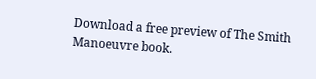Download a free preview of The Smith Manoeuvre book.